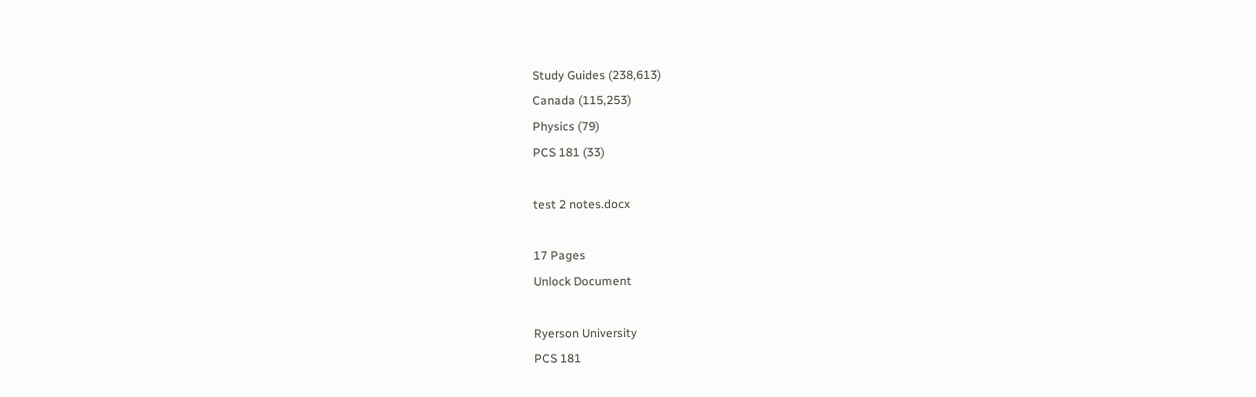Study Guides (238,613)
Canada (115,253)
Physics (79)
PCS 181 (33)

test 2 notes.docx

17 Pages
Unlock Document

Ryerson University
PCS 181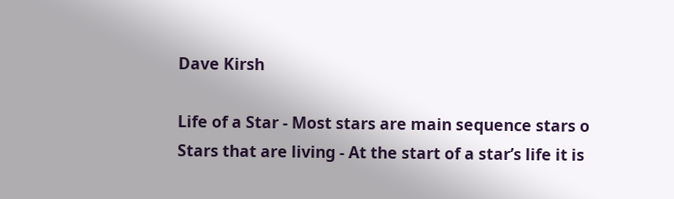Dave Kirsh

Life of a Star - Most stars are main sequence stars o Stars that are living - At the start of a star’s life it is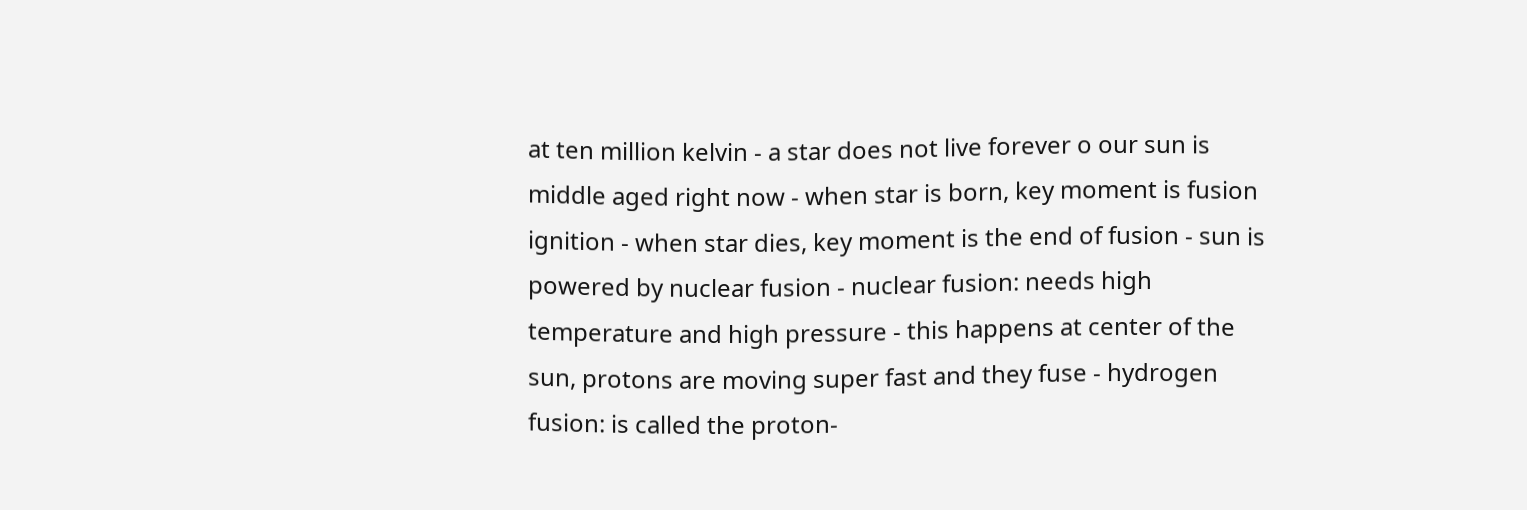at ten million kelvin - a star does not live forever o our sun is middle aged right now - when star is born, key moment is fusion ignition - when star dies, key moment is the end of fusion - sun is powered by nuclear fusion - nuclear fusion: needs high temperature and high pressure - this happens at center of the sun, protons are moving super fast and they fuse - hydrogen fusion: is called the proton-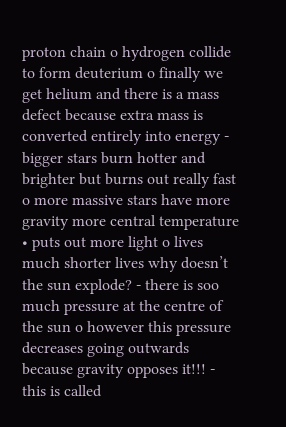proton chain o hydrogen collide to form deuterium o finally we get helium and there is a mass defect because extra mass is converted entirely into energy - bigger stars burn hotter and brighter but burns out really fast o more massive stars have more gravity more central temperature • puts out more light o lives much shorter lives why doesn’t the sun explode? - there is soo much pressure at the centre of the sun o however this pressure decreases going outwards because gravity opposes it!!! - this is called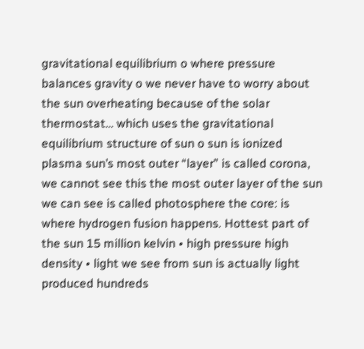gravitational equilibrium o where pressure balances gravity o we never have to worry about the sun overheating because of the solar thermostat… which uses the gravitational equilibrium structure of sun o sun is ionized plasma sun’s most outer “layer” is called corona, we cannot see this the most outer layer of the sun we can see is called photosphere the core: is where hydrogen fusion happens. Hottest part of the sun 15 million kelvin • high pressure high density • light we see from sun is actually light produced hundreds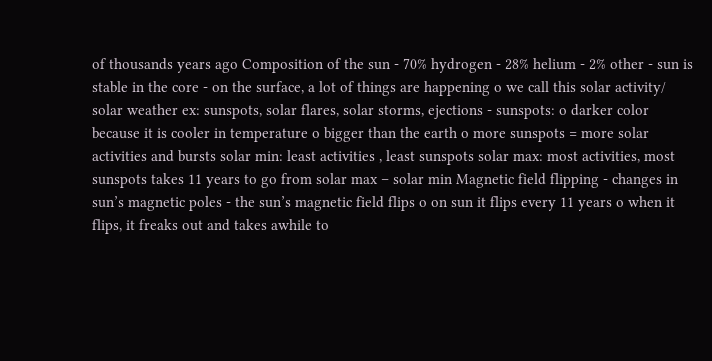of thousands years ago Composition of the sun - 70% hydrogen - 28% helium - 2% other - sun is stable in the core - on the surface, a lot of things are happening o we call this solar activity/ solar weather ex: sunspots, solar flares, solar storms, ejections - sunspots: o darker color because it is cooler in temperature o bigger than the earth o more sunspots = more solar activities and bursts solar min: least activities , least sunspots solar max: most activities, most sunspots takes 11 years to go from solar max – solar min Magnetic field flipping - changes in sun’s magnetic poles - the sun’s magnetic field flips o on sun it flips every 11 years o when it flips, it freaks out and takes awhile to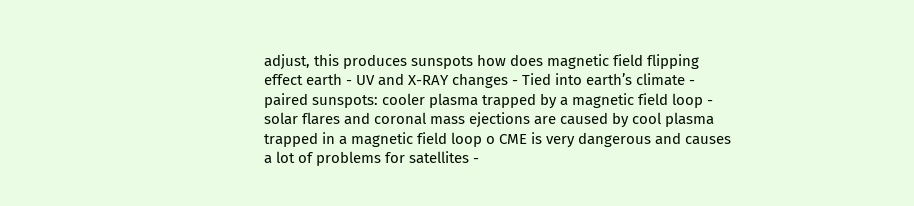adjust, this produces sunspots how does magnetic field flipping effect earth - UV and X-RAY changes - Tied into earth’s climate - paired sunspots: cooler plasma trapped by a magnetic field loop - solar flares and coronal mass ejections are caused by cool plasma trapped in a magnetic field loop o CME is very dangerous and causes a lot of problems for satellites -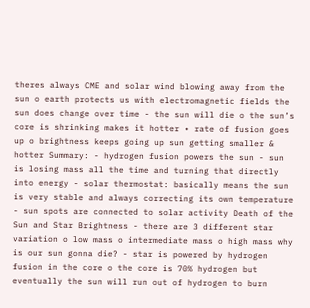theres always CME and solar wind blowing away from the sun o earth protects us with electromagnetic fields the sun does change over time - the sun will die o the sun’s core is shrinking makes it hotter • rate of fusion goes up o brightness keeps going up sun getting smaller & hotter Summary: - hydrogen fusion powers the sun - sun is losing mass all the time and turning that directly into energy - solar thermostat: basically means the sun is very stable and always correcting its own temperature - sun spots are connected to solar activity Death of the Sun and Star Brightness - there are 3 different star variation o low mass o intermediate mass o high mass why is our sun gonna die? - star is powered by hydrogen fusion in the core o the core is 70% hydrogen but eventually the sun will run out of hydrogen to burn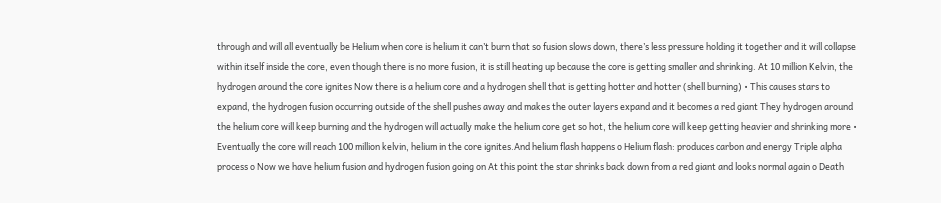through and will all eventually be Helium when core is helium it can’t burn that so fusion slows down, there’s less pressure holding it together and it will collapse within itself inside the core, even though there is no more fusion, it is still heating up because the core is getting smaller and shrinking. At 10 million Kelvin, the hydrogen around the core ignites Now there is a helium core and a hydrogen shell that is getting hotter and hotter (shell burning) • This causes stars to expand, the hydrogen fusion occurring outside of the shell pushes away and makes the outer layers expand and it becomes a red giant They hydrogen around the helium core will keep burning and the hydrogen will actually make the helium core get so hot, the helium core will keep getting heavier and shrinking more • Eventually the core will reach 100 million kelvin, helium in the core ignites.And helium flash happens o Helium flash: produces carbon and energy Triple alpha process o Now we have helium fusion and hydrogen fusion going on At this point the star shrinks back down from a red giant and looks normal again o Death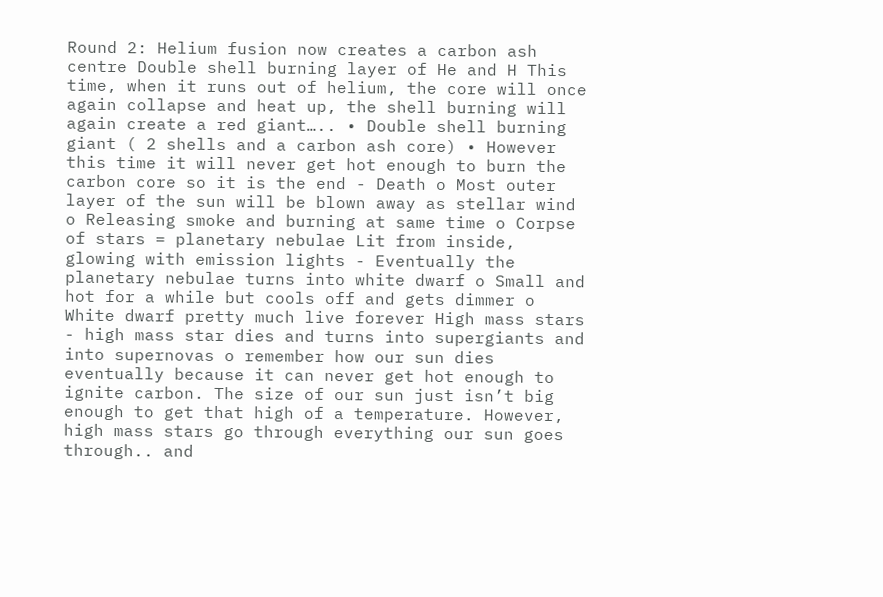Round 2: Helium fusion now creates a carbon ash centre Double shell burning layer of He and H This time, when it runs out of helium, the core will once again collapse and heat up, the shell burning will again create a red giant….. • Double shell burning giant ( 2 shells and a carbon ash core) • However this time it will never get hot enough to burn the carbon core so it is the end - Death o Most outer layer of the sun will be blown away as stellar wind o Releasing smoke and burning at same time o Corpse of stars = planetary nebulae Lit from inside, glowing with emission lights - Eventually the planetary nebulae turns into white dwarf o Small and hot for a while but cools off and gets dimmer o White dwarf pretty much live forever High mass stars - high mass star dies and turns into supergiants and into supernovas o remember how our sun dies eventually because it can never get hot enough to ignite carbon. The size of our sun just isn’t big enough to get that high of a temperature. However, high mass stars go through everything our sun goes through.. and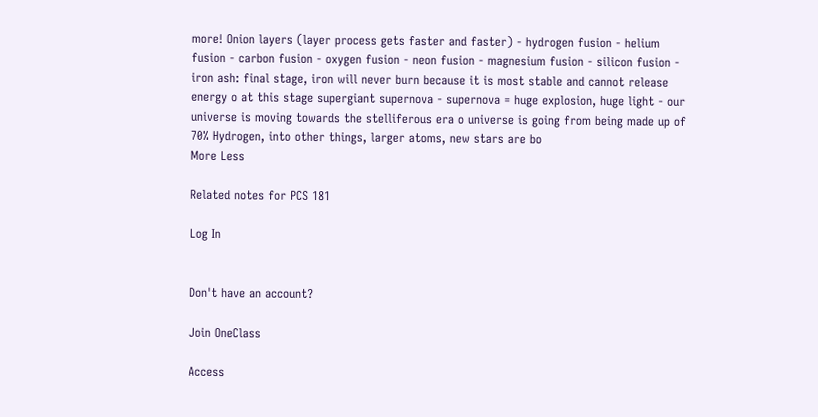more! Onion layers (layer process gets faster and faster) - hydrogen fusion - helium fusion - carbon fusion - oxygen fusion - neon fusion - magnesium fusion - silicon fusion - iron ash: final stage, iron will never burn because it is most stable and cannot release energy o at this stage supergiant supernova - supernova = huge explosion, huge light - our universe is moving towards the stelliferous era o universe is going from being made up of 70% Hydrogen, into other things, larger atoms, new stars are bo
More Less

Related notes for PCS 181

Log In


Don't have an account?

Join OneClass

Access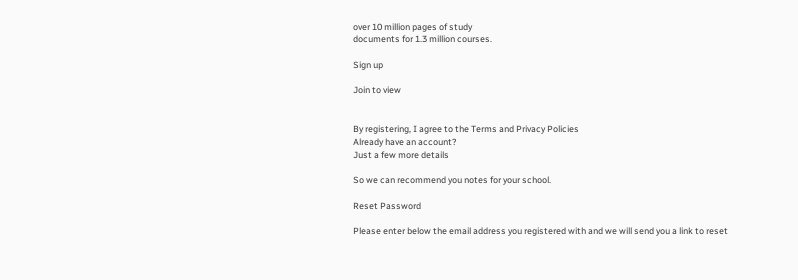over 10 million pages of study
documents for 1.3 million courses.

Sign up

Join to view


By registering, I agree to the Terms and Privacy Policies
Already have an account?
Just a few more details

So we can recommend you notes for your school.

Reset Password

Please enter below the email address you registered with and we will send you a link to reset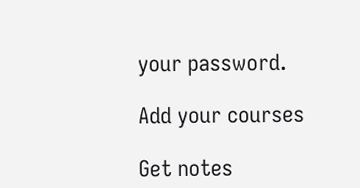your password.

Add your courses

Get notes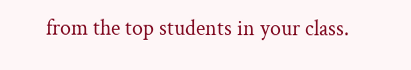from the top students in your class.